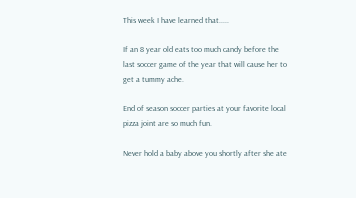This week I have learned that.....

If an 8 year old eats too much candy before the last soccer game of the year that will cause her to get a tummy ache.

End of season soccer parties at your favorite local pizza joint are so much fun.

Never hold a baby above you shortly after she ate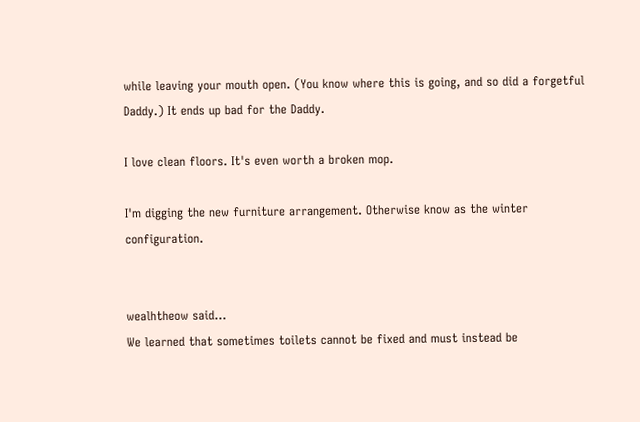while leaving your mouth open. (You know where this is going, and so did a forgetful Daddy.) It ends up bad for the Daddy.

I love clean floors. It's even worth a broken mop.

I'm digging the new furniture arrangement. Otherwise know as the winter configuration.


wealhtheow said…
We learned that sometimes toilets cannot be fixed and must instead be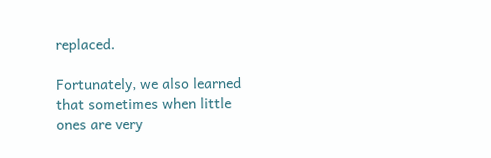replaced.

Fortunately, we also learned that sometimes when little ones are very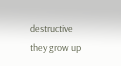destructive they grow up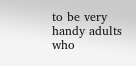to be very handy adults who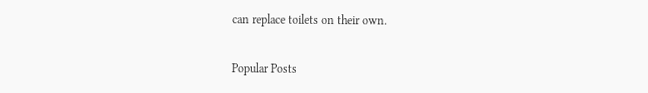can replace toilets on their own.

Popular Posts